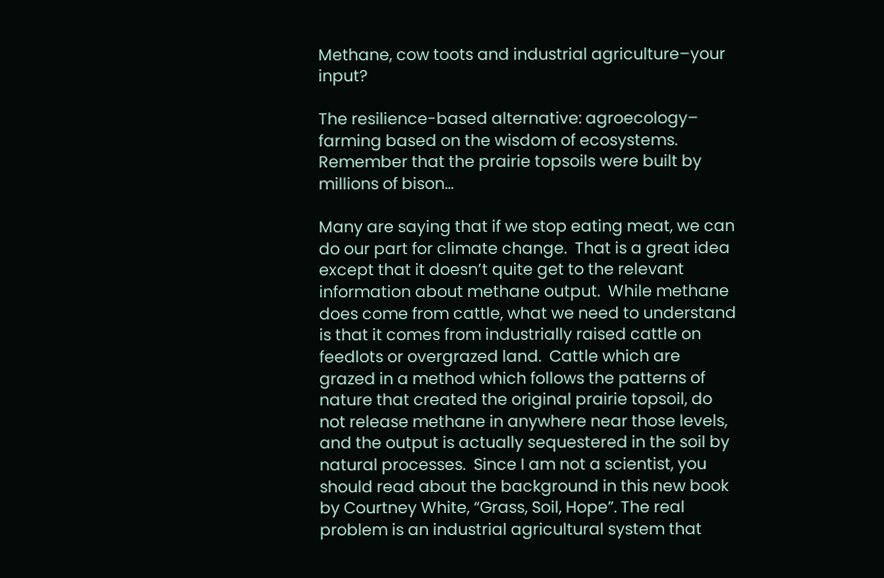Methane, cow toots and industrial agriculture–your input?

The resilience-based alternative: agroecology– farming based on the wisdom of ecosystems.  Remember that the prairie topsoils were built by millions of bison…

Many are saying that if we stop eating meat, we can do our part for climate change.  That is a great idea except that it doesn’t quite get to the relevant information about methane output.  While methane does come from cattle, what we need to understand is that it comes from industrially raised cattle on feedlots or overgrazed land.  Cattle which are grazed in a method which follows the patterns of nature that created the original prairie topsoil, do not release methane in anywhere near those levels, and the output is actually sequestered in the soil by natural processes.  Since I am not a scientist, you  should read about the background in this new book by Courtney White, “Grass, Soil, Hope”. The real problem is an industrial agricultural system that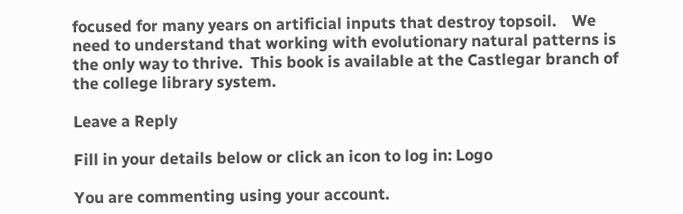focused for many years on artificial inputs that destroy topsoil.    We need to understand that working with evolutionary natural patterns is the only way to thrive.  This book is available at the Castlegar branch of the college library system.

Leave a Reply

Fill in your details below or click an icon to log in: Logo

You are commenting using your account.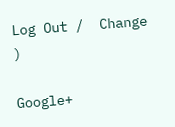Log Out /  Change )

Google+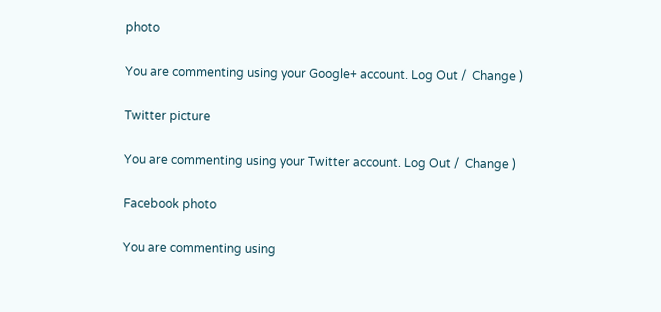photo

You are commenting using your Google+ account. Log Out /  Change )

Twitter picture

You are commenting using your Twitter account. Log Out /  Change )

Facebook photo

You are commenting using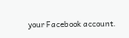your Facebook account.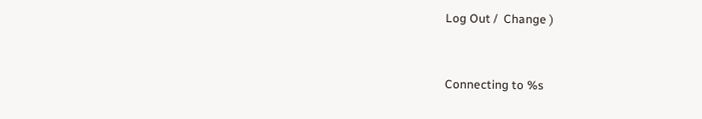Log Out /  Change )


Connecting to %s